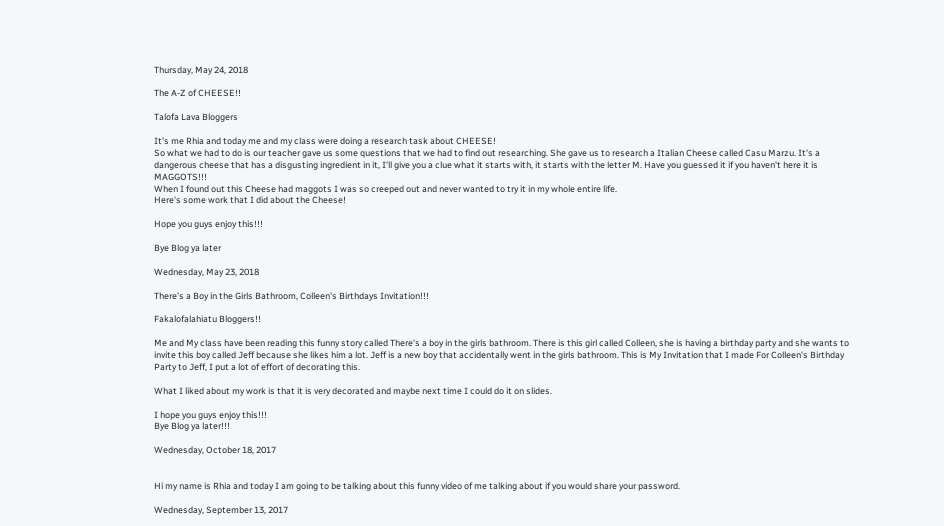Thursday, May 24, 2018

The A-Z of CHEESE!!

Talofa Lava Bloggers

It's me Rhia and today me and my class were doing a research task about CHEESE!
So what we had to do is our teacher gave us some questions that we had to find out researching. She gave us to research a Italian Cheese called Casu Marzu. It's a dangerous cheese that has a disgusting ingredient in it, I'll give you a clue what it starts with, it starts with the letter M. Have you guessed it if you haven't here it is MAGGOTS!!!
When I found out this Cheese had maggots I was so creeped out and never wanted to try it in my whole entire life.
Here's some work that I did about the Cheese!

Hope you guys enjoy this!!!

Bye Blog ya later

Wednesday, May 23, 2018

There's a Boy in the Girls Bathroom, Colleen's Birthdays Invitation!!!

Fakalofalahiatu Bloggers!!

Me and My class have been reading this funny story called There's a boy in the girls bathroom. There is this girl called Colleen, she is having a birthday party and she wants to invite this boy called Jeff because she likes him a lot. Jeff is a new boy that accidentally went in the girls bathroom. This is My Invitation that I made For Colleen's Birthday Party to Jeff, I put a lot of effort of decorating this.

What I liked about my work is that it is very decorated and maybe next time I could do it on slides.

I hope you guys enjoy this!!!
Bye Blog ya later!!!

Wednesday, October 18, 2017


Hi my name is Rhia and today I am going to be talking about this funny video of me talking about if you would share your password.

Wednesday, September 13, 2017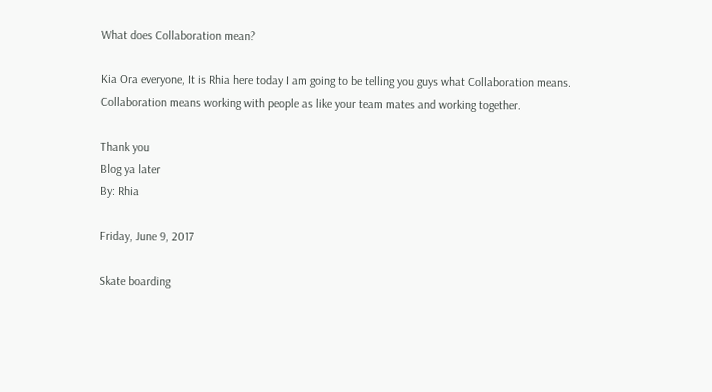What does Collaboration mean?

Kia Ora everyone, It is Rhia here today I am going to be telling you guys what Collaboration means. Collaboration means working with people as like your team mates and working together.

Thank you
Blog ya later
By: Rhia

Friday, June 9, 2017

Skate boarding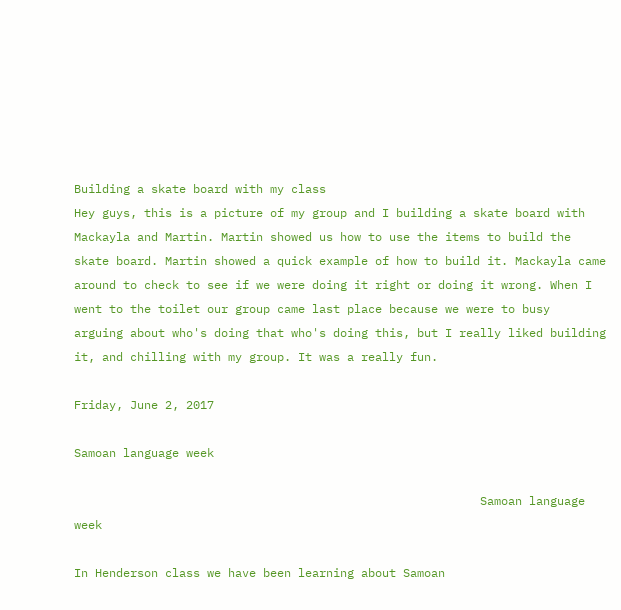Building a skate board with my class
Hey guys, this is a picture of my group and I building a skate board with Mackayla and Martin. Martin showed us how to use the items to build the skate board. Martin showed a quick example of how to build it. Mackayla came around to check to see if we were doing it right or doing it wrong. When I went to the toilet our group came last place because we were to busy  arguing about who's doing that who's doing this, but I really liked building it, and chilling with my group. It was a really fun.

Friday, June 2, 2017

Samoan language week

                                                          Samoan language week

In Henderson class we have been learning about Samoan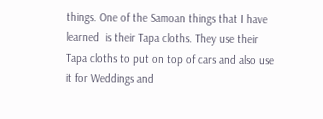things. One of the Samoan things that I have learned  is their Tapa cloths. They use their Tapa cloths to put on top of cars and also use it for Weddings and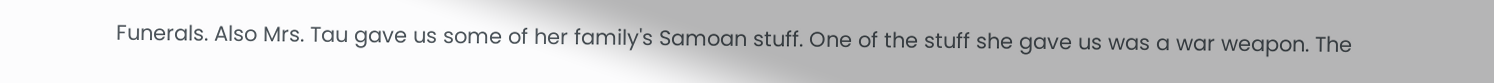Funerals. Also Mrs. Tau gave us some of her family's Samoan stuff. One of the stuff she gave us was a war weapon. The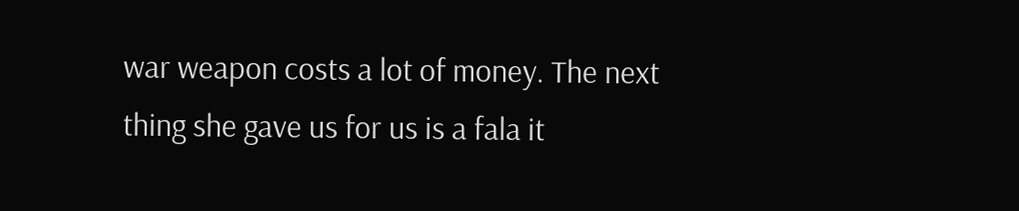war weapon costs a lot of money. The next thing she gave us for us is a fala it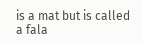is a mat but is called a fala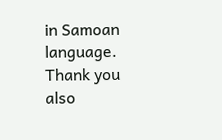in Samoan language. Thank you also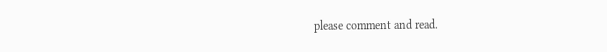please comment and read.